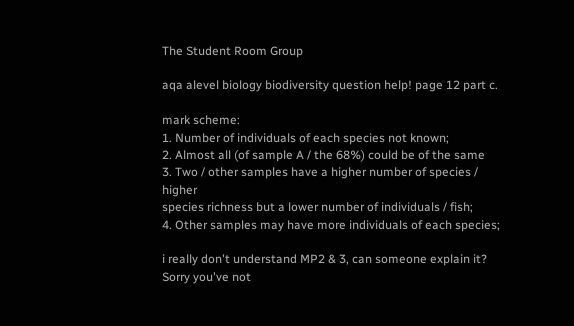The Student Room Group

aqa alevel biology biodiversity question help! page 12 part c.

mark scheme:
1. Number of individuals of each species not known;
2. Almost all (of sample A / the 68%) could be of the same
3. Two / other samples have a higher number of species / higher
species richness but a lower number of individuals / fish;
4. Other samples may have more individuals of each species;

i really don't understand MP2 & 3, can someone explain it?
Sorry you've not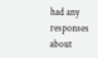had any responses about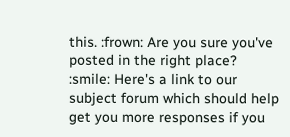this. :frown: Are you sure you've posted in the right place? :smile: Here's a link to our subject forum which should help get you more responses if you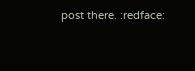post there. :redface: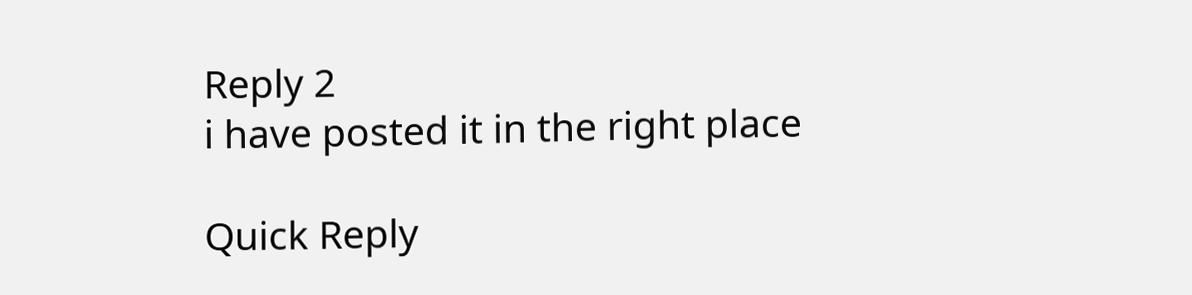Reply 2
i have posted it in the right place

Quick Reply